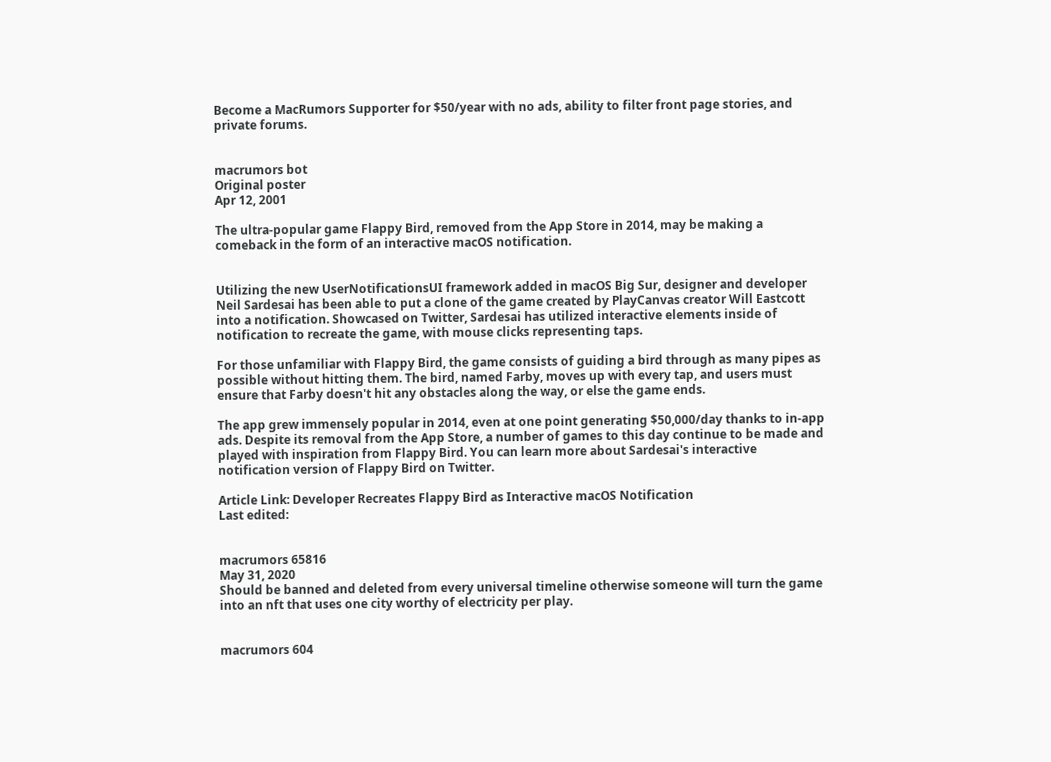Become a MacRumors Supporter for $50/year with no ads, ability to filter front page stories, and private forums.


macrumors bot
Original poster
Apr 12, 2001

The ultra-popular game Flappy Bird, removed from the App Store in 2014, may be making a comeback in the form of an interactive macOS notification.


Utilizing the new UserNotificationsUI framework added in macOS Big Sur, designer and developer Neil Sardesai has been able to put a clone of the game created by PlayCanvas creator Will Eastcott into a notification. Showcased on Twitter, Sardesai has utilized interactive elements inside of notification to recreate the game, with mouse clicks representing taps.

For those unfamiliar with Flappy Bird, the game consists of guiding a bird through as many pipes as possible without hitting them. The bird, named Farby, moves up with every tap, and users must ensure that Farby doesn't hit any obstacles along the way, or else the game ends.

The app grew immensely popular in 2014, even at one point generating $50,000/day thanks to in-app ads. Despite its removal from the App Store, a number of games to this day continue to be made and played with inspiration from Flappy Bird. You can learn more about Sardesai's interactive notification version of Flappy Bird on Twitter.

Article Link: Developer Recreates Flappy Bird as Interactive macOS Notification
Last edited:


macrumors 65816
May 31, 2020
Should be banned and deleted from every universal timeline otherwise someone will turn the game into an nft that uses one city worthy of electricity per play.


macrumors 604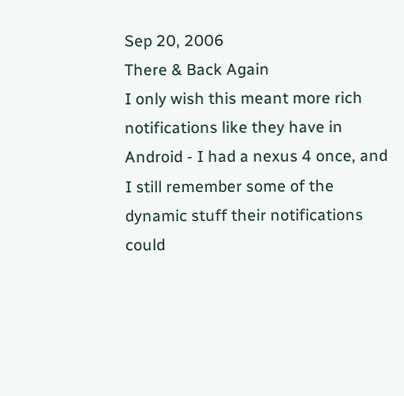Sep 20, 2006
There & Back Again
I only wish this meant more rich notifications like they have in Android - I had a nexus 4 once, and I still remember some of the dynamic stuff their notifications could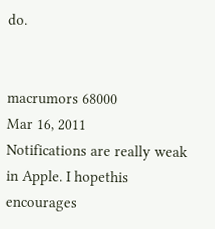do.


macrumors 68000
Mar 16, 2011
Notifications are really weak in Apple. I hopethis encourages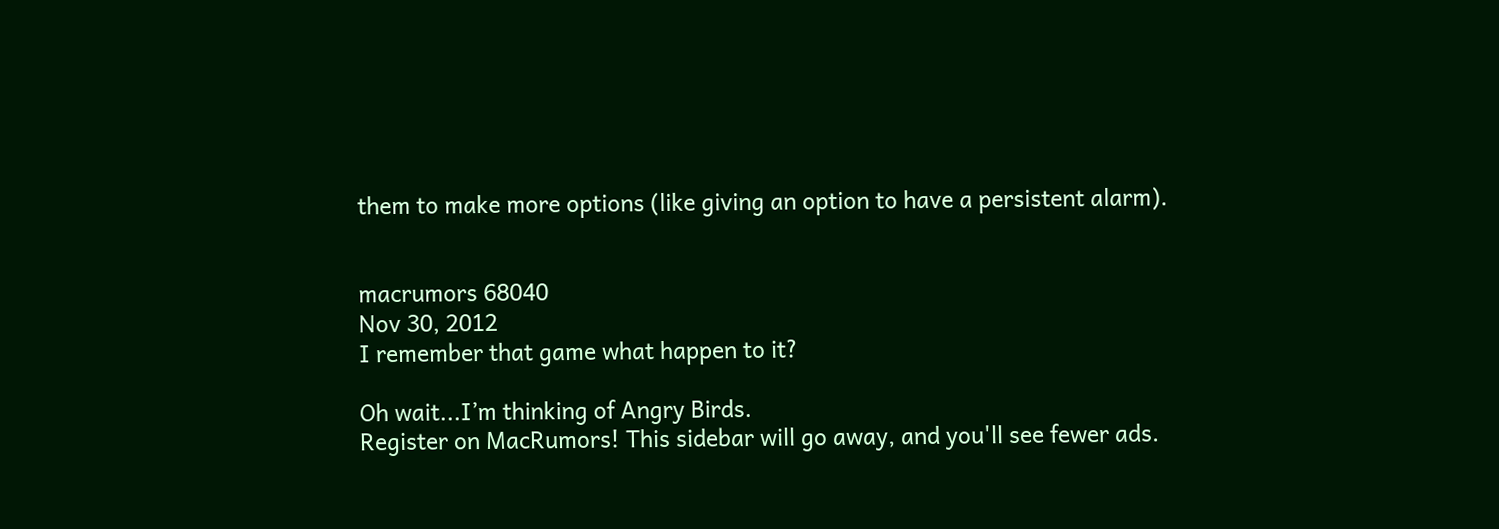them to make more options (like giving an option to have a persistent alarm).


macrumors 68040
Nov 30, 2012
I remember that game what happen to it?

Oh wait...I’m thinking of Angry Birds.
Register on MacRumors! This sidebar will go away, and you'll see fewer ads.